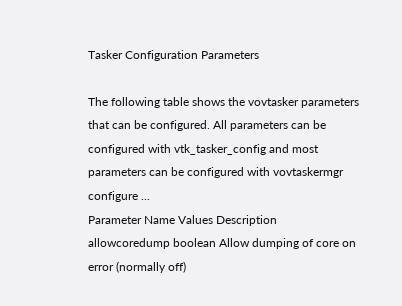Tasker Configuration Parameters

The following table shows the vovtasker parameters that can be configured. All parameters can be configured with vtk_tasker_config and most parameters can be configured with vovtaskermgr configure ...
Parameter Name Values Description
allowcoredump boolean Allow dumping of core on error (normally off)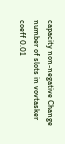capacity non-negative Change number of slots in vovtasker
coeff 0.01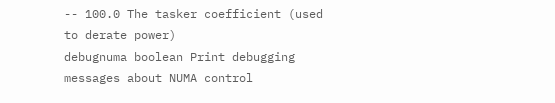-- 100.0 The tasker coefficient (used to derate power)
debugnuma boolean Print debugging messages about NUMA control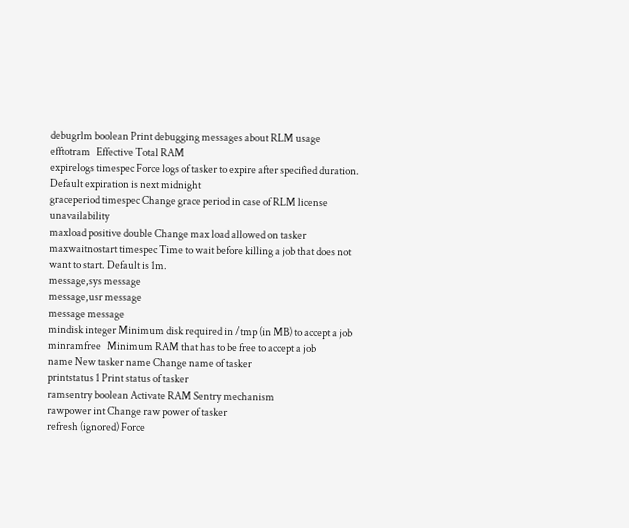debugrlm boolean Print debugging messages about RLM usage
efftotram   Effective Total RAM
expirelogs timespec Force logs of tasker to expire after specified duration. Default expiration is next midnight
graceperiod timespec Change grace period in case of RLM license unavailability
maxload positive double Change max load allowed on tasker
maxwaitnostart timespec Time to wait before killing a job that does not want to start. Default is 1m.
message,sys message
message,usr message
message message
mindisk integer Minimum disk required in /tmp (in MB) to accept a job
minramfree   Minimum RAM that has to be free to accept a job
name New tasker name Change name of tasker
printstatus 1 Print status of tasker
ramsentry boolean Activate RAM Sentry mechanism
rawpower int Change raw power of tasker
refresh (ignored) Force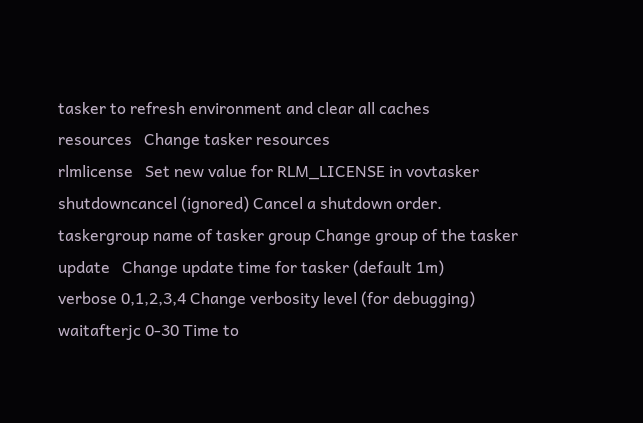tasker to refresh environment and clear all caches
resources   Change tasker resources
rlmlicense   Set new value for RLM_LICENSE in vovtasker
shutdowncancel (ignored) Cancel a shutdown order.
taskergroup name of tasker group Change group of the tasker
update   Change update time for tasker (default 1m)
verbose 0,1,2,3,4 Change verbosity level (for debugging)
waitafterjc 0-30 Time to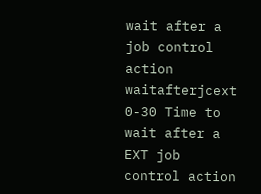wait after a job control action
waitafterjcext 0-30 Time to wait after a EXT job control action